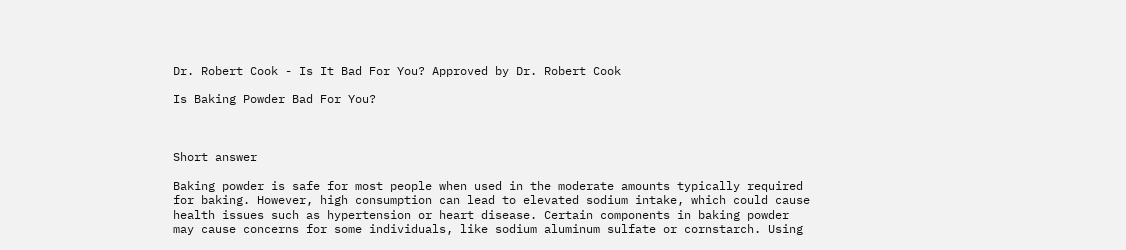Dr. Robert Cook - Is It Bad For You? Approved by Dr. Robert Cook

Is Baking Powder Bad For You?



Short answer

Baking powder is safe for most people when used in the moderate amounts typically required for baking. However, high consumption can lead to elevated sodium intake, which could cause health issues such as hypertension or heart disease. Certain components in baking powder may cause concerns for some individuals, like sodium aluminum sulfate or cornstarch. Using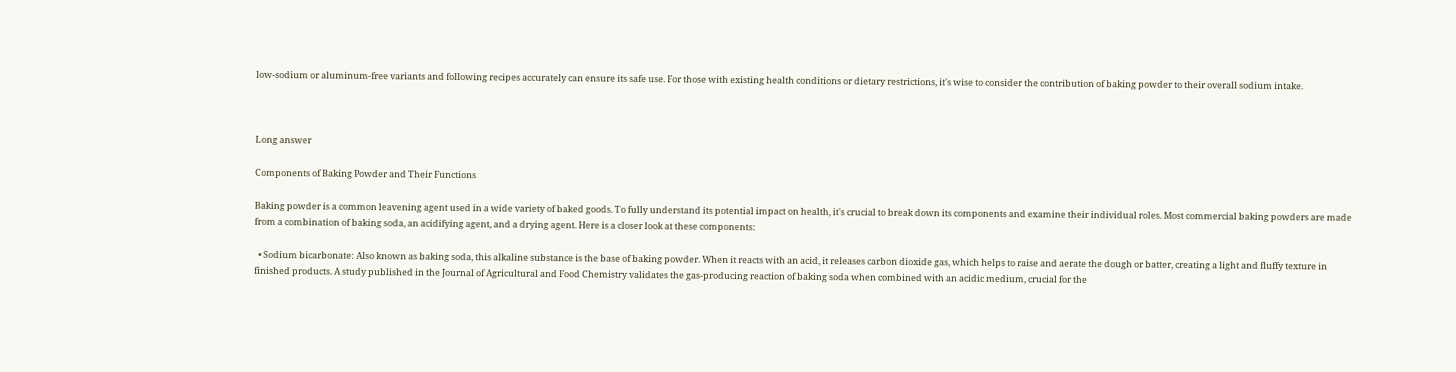low-sodium or aluminum-free variants and following recipes accurately can ensure its safe use. For those with existing health conditions or dietary restrictions, it's wise to consider the contribution of baking powder to their overall sodium intake.



Long answer

Components of Baking Powder and Their Functions

Baking powder is a common leavening agent used in a wide variety of baked goods. To fully understand its potential impact on health, it's crucial to break down its components and examine their individual roles. Most commercial baking powders are made from a combination of baking soda, an acidifying agent, and a drying agent. Here is a closer look at these components:

  • Sodium bicarbonate: Also known as baking soda, this alkaline substance is the base of baking powder. When it reacts with an acid, it releases carbon dioxide gas, which helps to raise and aerate the dough or batter, creating a light and fluffy texture in finished products. A study published in the Journal of Agricultural and Food Chemistry validates the gas-producing reaction of baking soda when combined with an acidic medium, crucial for the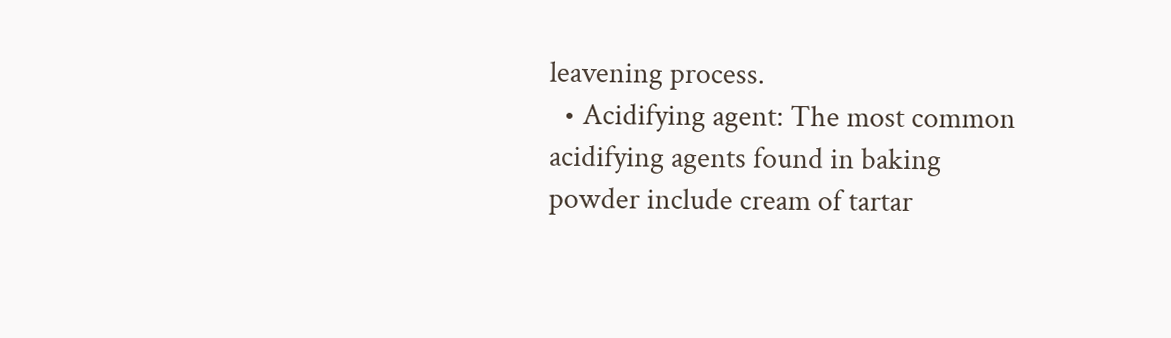leavening process.
  • Acidifying agent: The most common acidifying agents found in baking powder include cream of tartar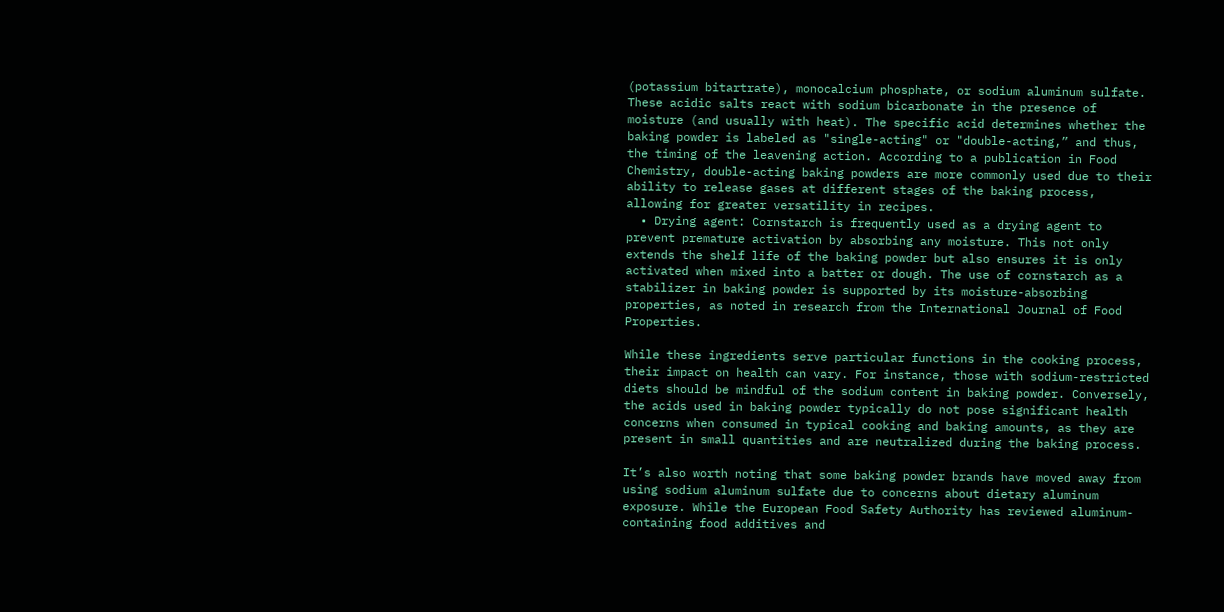(potassium bitartrate), monocalcium phosphate, or sodium aluminum sulfate. These acidic salts react with sodium bicarbonate in the presence of moisture (and usually with heat). The specific acid determines whether the baking powder is labeled as "single-acting" or "double-acting,” and thus, the timing of the leavening action. According to a publication in Food Chemistry, double-acting baking powders are more commonly used due to their ability to release gases at different stages of the baking process, allowing for greater versatility in recipes.
  • Drying agent: Cornstarch is frequently used as a drying agent to prevent premature activation by absorbing any moisture. This not only extends the shelf life of the baking powder but also ensures it is only activated when mixed into a batter or dough. The use of cornstarch as a stabilizer in baking powder is supported by its moisture-absorbing properties, as noted in research from the International Journal of Food Properties.

While these ingredients serve particular functions in the cooking process, their impact on health can vary. For instance, those with sodium-restricted diets should be mindful of the sodium content in baking powder. Conversely, the acids used in baking powder typically do not pose significant health concerns when consumed in typical cooking and baking amounts, as they are present in small quantities and are neutralized during the baking process.

It’s also worth noting that some baking powder brands have moved away from using sodium aluminum sulfate due to concerns about dietary aluminum exposure. While the European Food Safety Authority has reviewed aluminum-containing food additives and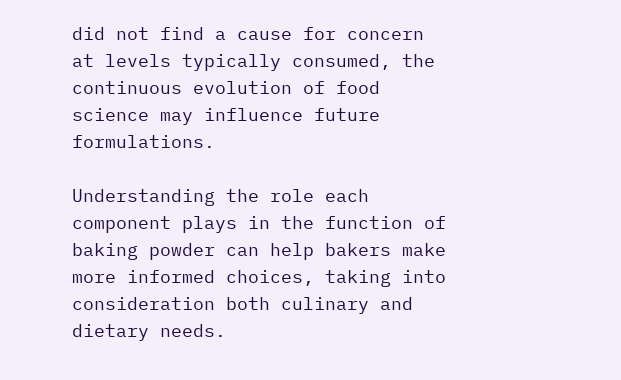did not find a cause for concern at levels typically consumed, the continuous evolution of food science may influence future formulations.

Understanding the role each component plays in the function of baking powder can help bakers make more informed choices, taking into consideration both culinary and dietary needs.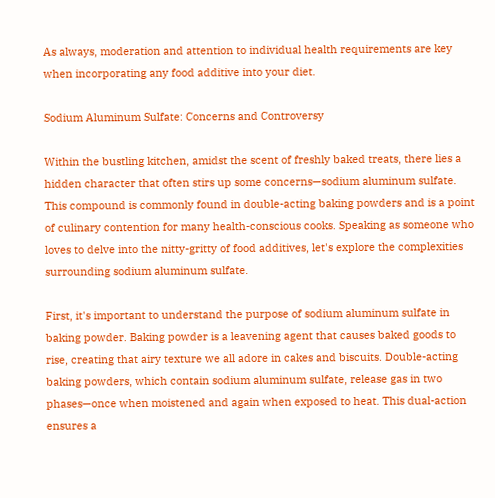As always, moderation and attention to individual health requirements are key when incorporating any food additive into your diet.

Sodium Aluminum Sulfate: Concerns and Controversy

Within the bustling kitchen, amidst the scent of freshly baked treats, there lies a hidden character that often stirs up some concerns—sodium aluminum sulfate. This compound is commonly found in double-acting baking powders and is a point of culinary contention for many health-conscious cooks. Speaking as someone who loves to delve into the nitty-gritty of food additives, let's explore the complexities surrounding sodium aluminum sulfate.

First, it's important to understand the purpose of sodium aluminum sulfate in baking powder. Baking powder is a leavening agent that causes baked goods to rise, creating that airy texture we all adore in cakes and biscuits. Double-acting baking powders, which contain sodium aluminum sulfate, release gas in two phases—once when moistened and again when exposed to heat. This dual-action ensures a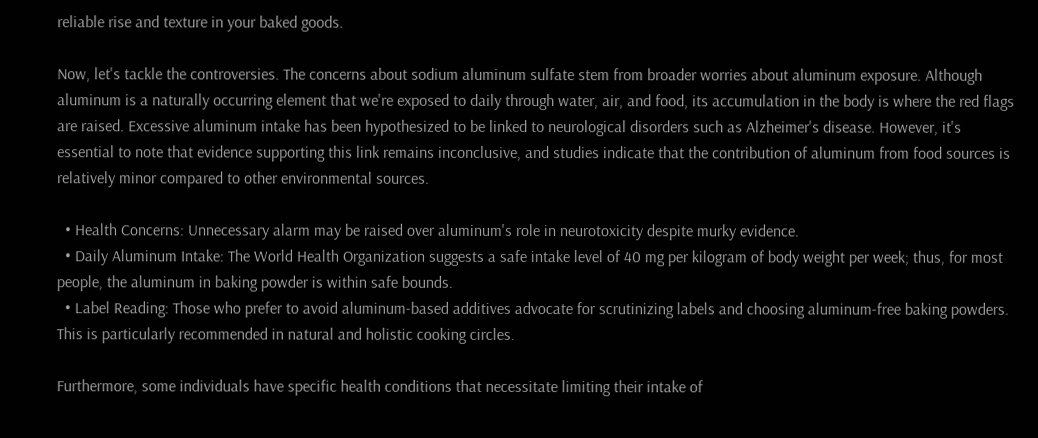reliable rise and texture in your baked goods.

Now, let's tackle the controversies. The concerns about sodium aluminum sulfate stem from broader worries about aluminum exposure. Although aluminum is a naturally occurring element that we're exposed to daily through water, air, and food, its accumulation in the body is where the red flags are raised. Excessive aluminum intake has been hypothesized to be linked to neurological disorders such as Alzheimer's disease. However, it's essential to note that evidence supporting this link remains inconclusive, and studies indicate that the contribution of aluminum from food sources is relatively minor compared to other environmental sources.

  • Health Concerns: Unnecessary alarm may be raised over aluminum's role in neurotoxicity despite murky evidence.
  • Daily Aluminum Intake: The World Health Organization suggests a safe intake level of 40 mg per kilogram of body weight per week; thus, for most people, the aluminum in baking powder is within safe bounds.
  • Label Reading: Those who prefer to avoid aluminum-based additives advocate for scrutinizing labels and choosing aluminum-free baking powders. This is particularly recommended in natural and holistic cooking circles.

Furthermore, some individuals have specific health conditions that necessitate limiting their intake of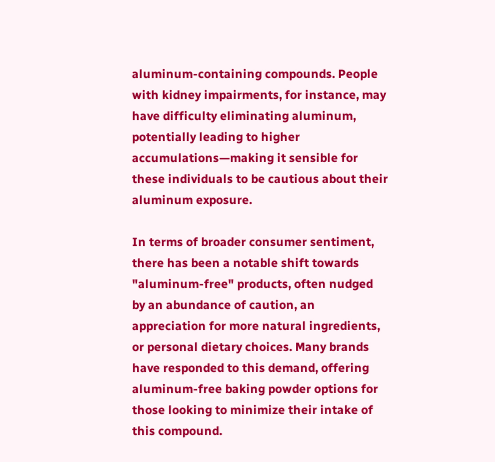aluminum-containing compounds. People with kidney impairments, for instance, may have difficulty eliminating aluminum, potentially leading to higher accumulations—making it sensible for these individuals to be cautious about their aluminum exposure.

In terms of broader consumer sentiment, there has been a notable shift towards "aluminum-free" products, often nudged by an abundance of caution, an appreciation for more natural ingredients, or personal dietary choices. Many brands have responded to this demand, offering aluminum-free baking powder options for those looking to minimize their intake of this compound.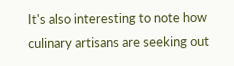It's also interesting to note how culinary artisans are seeking out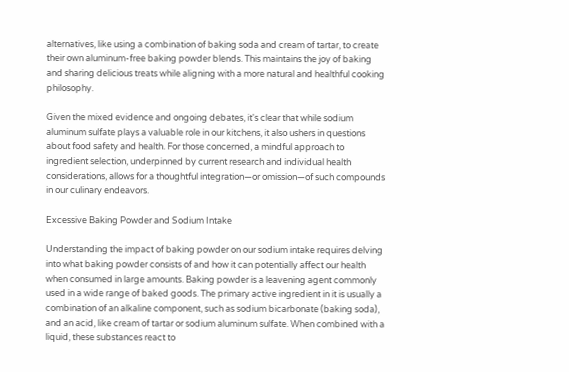alternatives, like using a combination of baking soda and cream of tartar, to create their own aluminum-free baking powder blends. This maintains the joy of baking and sharing delicious treats while aligning with a more natural and healthful cooking philosophy.

Given the mixed evidence and ongoing debates, it's clear that while sodium aluminum sulfate plays a valuable role in our kitchens, it also ushers in questions about food safety and health. For those concerned, a mindful approach to ingredient selection, underpinned by current research and individual health considerations, allows for a thoughtful integration—or omission—of such compounds in our culinary endeavors.

Excessive Baking Powder and Sodium Intake

Understanding the impact of baking powder on our sodium intake requires delving into what baking powder consists of and how it can potentially affect our health when consumed in large amounts. Baking powder is a leavening agent commonly used in a wide range of baked goods. The primary active ingredient in it is usually a combination of an alkaline component, such as sodium bicarbonate (baking soda), and an acid, like cream of tartar or sodium aluminum sulfate. When combined with a liquid, these substances react to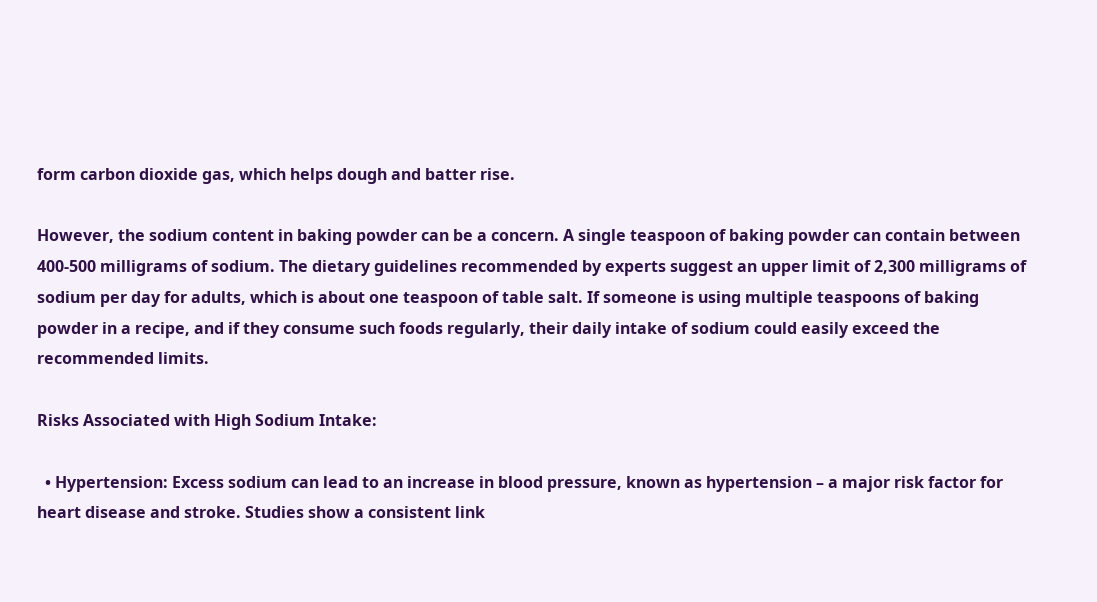form carbon dioxide gas, which helps dough and batter rise.

However, the sodium content in baking powder can be a concern. A single teaspoon of baking powder can contain between 400-500 milligrams of sodium. The dietary guidelines recommended by experts suggest an upper limit of 2,300 milligrams of sodium per day for adults, which is about one teaspoon of table salt. If someone is using multiple teaspoons of baking powder in a recipe, and if they consume such foods regularly, their daily intake of sodium could easily exceed the recommended limits.

Risks Associated with High Sodium Intake:

  • Hypertension: Excess sodium can lead to an increase in blood pressure, known as hypertension – a major risk factor for heart disease and stroke. Studies show a consistent link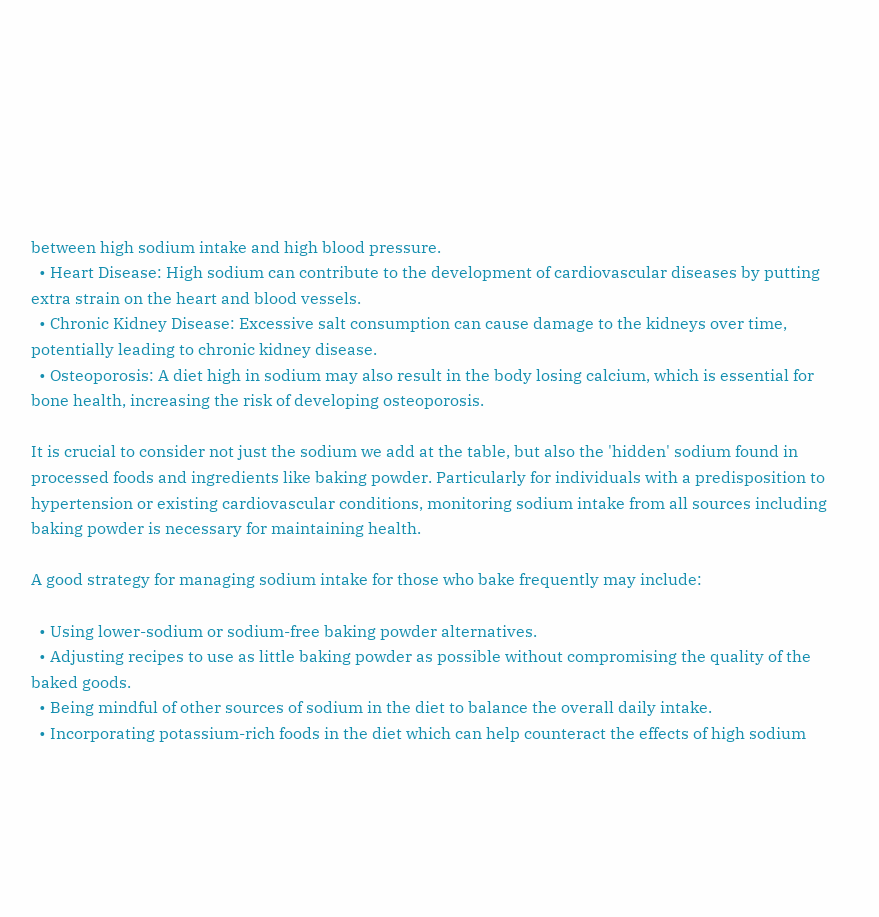between high sodium intake and high blood pressure.
  • Heart Disease: High sodium can contribute to the development of cardiovascular diseases by putting extra strain on the heart and blood vessels.
  • Chronic Kidney Disease: Excessive salt consumption can cause damage to the kidneys over time, potentially leading to chronic kidney disease.
  • Osteoporosis: A diet high in sodium may also result in the body losing calcium, which is essential for bone health, increasing the risk of developing osteoporosis.

It is crucial to consider not just the sodium we add at the table, but also the 'hidden' sodium found in processed foods and ingredients like baking powder. Particularly for individuals with a predisposition to hypertension or existing cardiovascular conditions, monitoring sodium intake from all sources including baking powder is necessary for maintaining health.

A good strategy for managing sodium intake for those who bake frequently may include:

  • Using lower-sodium or sodium-free baking powder alternatives.
  • Adjusting recipes to use as little baking powder as possible without compromising the quality of the baked goods.
  • Being mindful of other sources of sodium in the diet to balance the overall daily intake.
  • Incorporating potassium-rich foods in the diet which can help counteract the effects of high sodium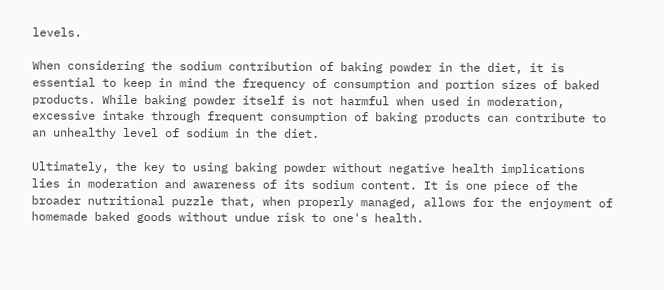levels.

When considering the sodium contribution of baking powder in the diet, it is essential to keep in mind the frequency of consumption and portion sizes of baked products. While baking powder itself is not harmful when used in moderation, excessive intake through frequent consumption of baking products can contribute to an unhealthy level of sodium in the diet.

Ultimately, the key to using baking powder without negative health implications lies in moderation and awareness of its sodium content. It is one piece of the broader nutritional puzzle that, when properly managed, allows for the enjoyment of homemade baked goods without undue risk to one's health.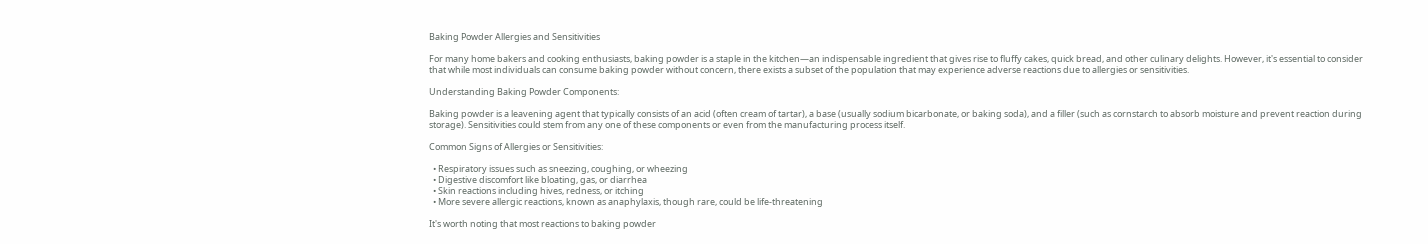Baking Powder Allergies and Sensitivities

For many home bakers and cooking enthusiasts, baking powder is a staple in the kitchen—an indispensable ingredient that gives rise to fluffy cakes, quick bread, and other culinary delights. However, it's essential to consider that while most individuals can consume baking powder without concern, there exists a subset of the population that may experience adverse reactions due to allergies or sensitivities.

Understanding Baking Powder Components:

Baking powder is a leavening agent that typically consists of an acid (often cream of tartar), a base (usually sodium bicarbonate, or baking soda), and a filler (such as cornstarch to absorb moisture and prevent reaction during storage). Sensitivities could stem from any one of these components or even from the manufacturing process itself.

Common Signs of Allergies or Sensitivities:

  • Respiratory issues such as sneezing, coughing, or wheezing
  • Digestive discomfort like bloating, gas, or diarrhea
  • Skin reactions including hives, redness, or itching
  • More severe allergic reactions, known as anaphylaxis, though rare, could be life-threatening

It's worth noting that most reactions to baking powder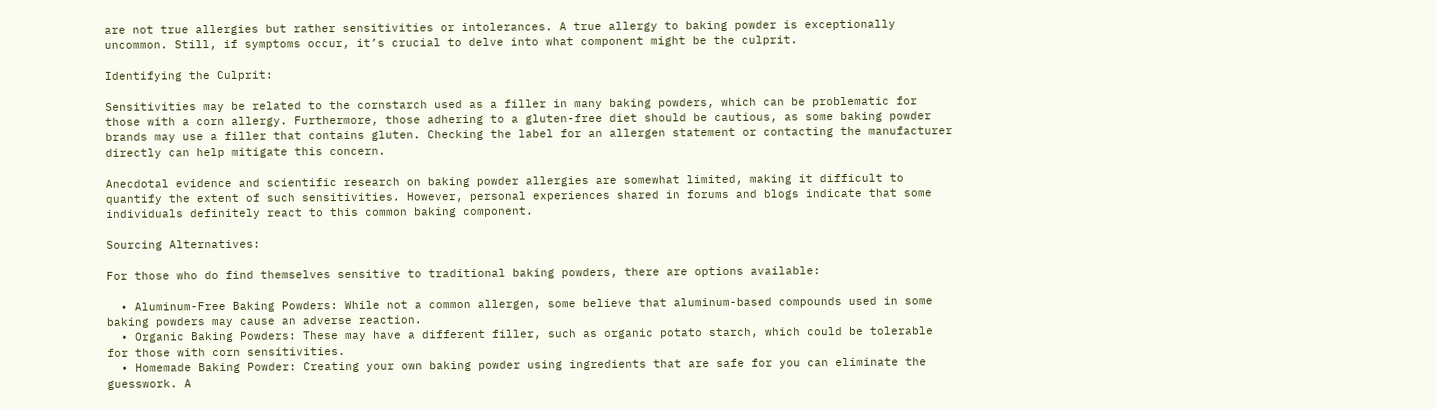are not true allergies but rather sensitivities or intolerances. A true allergy to baking powder is exceptionally uncommon. Still, if symptoms occur, it’s crucial to delve into what component might be the culprit.

Identifying the Culprit:

Sensitivities may be related to the cornstarch used as a filler in many baking powders, which can be problematic for those with a corn allergy. Furthermore, those adhering to a gluten-free diet should be cautious, as some baking powder brands may use a filler that contains gluten. Checking the label for an allergen statement or contacting the manufacturer directly can help mitigate this concern.

Anecdotal evidence and scientific research on baking powder allergies are somewhat limited, making it difficult to quantify the extent of such sensitivities. However, personal experiences shared in forums and blogs indicate that some individuals definitely react to this common baking component.

Sourcing Alternatives:

For those who do find themselves sensitive to traditional baking powders, there are options available:

  • Aluminum-Free Baking Powders: While not a common allergen, some believe that aluminum-based compounds used in some baking powders may cause an adverse reaction.
  • Organic Baking Powders: These may have a different filler, such as organic potato starch, which could be tolerable for those with corn sensitivities.
  • Homemade Baking Powder: Creating your own baking powder using ingredients that are safe for you can eliminate the guesswork. A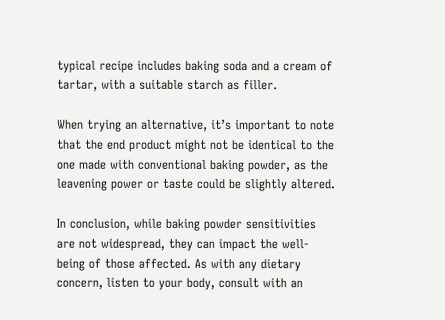typical recipe includes baking soda and a cream of tartar, with a suitable starch as filler.

When trying an alternative, it’s important to note that the end product might not be identical to the one made with conventional baking powder, as the leavening power or taste could be slightly altered.

In conclusion, while baking powder sensitivities are not widespread, they can impact the well-being of those affected. As with any dietary concern, listen to your body, consult with an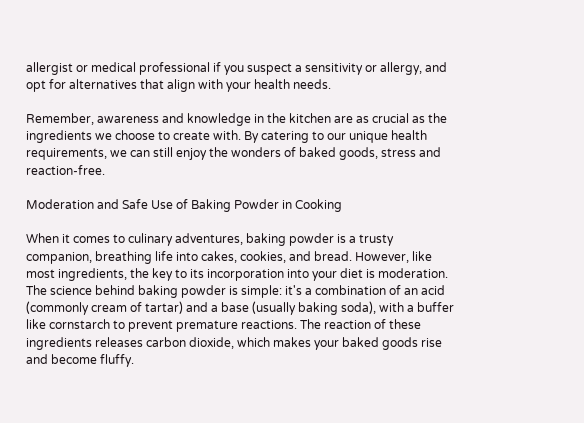allergist or medical professional if you suspect a sensitivity or allergy, and opt for alternatives that align with your health needs.

Remember, awareness and knowledge in the kitchen are as crucial as the ingredients we choose to create with. By catering to our unique health requirements, we can still enjoy the wonders of baked goods, stress and reaction-free.

Moderation and Safe Use of Baking Powder in Cooking

When it comes to culinary adventures, baking powder is a trusty companion, breathing life into cakes, cookies, and bread. However, like most ingredients, the key to its incorporation into your diet is moderation. The science behind baking powder is simple: it's a combination of an acid (commonly cream of tartar) and a base (usually baking soda), with a buffer like cornstarch to prevent premature reactions. The reaction of these ingredients releases carbon dioxide, which makes your baked goods rise and become fluffy.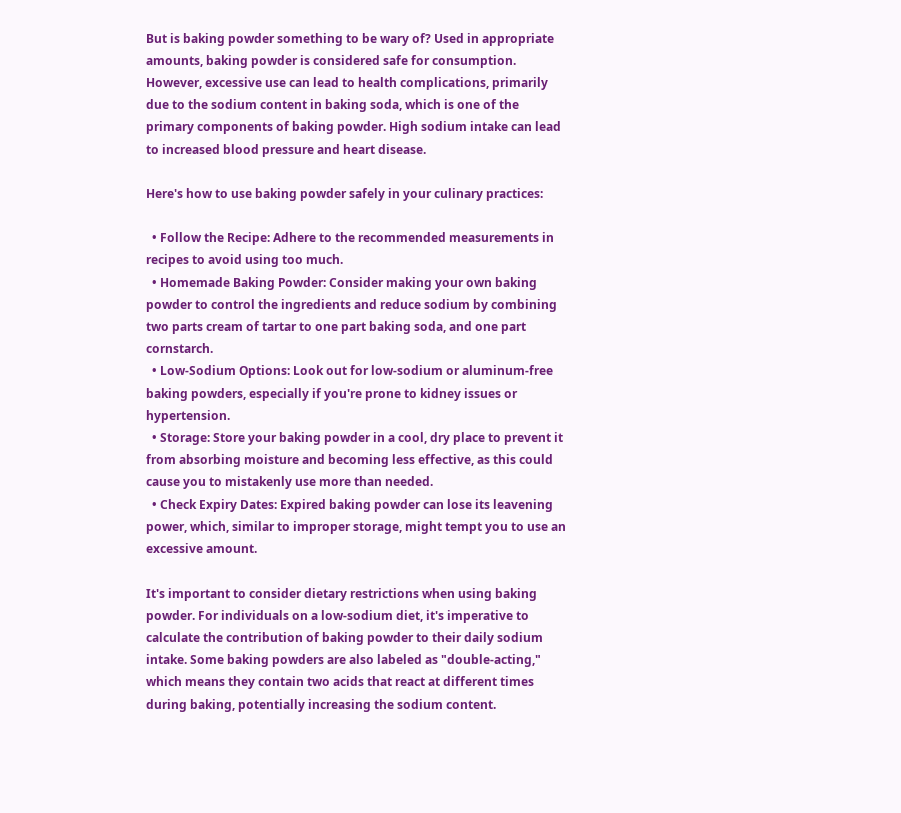But is baking powder something to be wary of? Used in appropriate amounts, baking powder is considered safe for consumption. However, excessive use can lead to health complications, primarily due to the sodium content in baking soda, which is one of the primary components of baking powder. High sodium intake can lead to increased blood pressure and heart disease.

Here's how to use baking powder safely in your culinary practices:

  • Follow the Recipe: Adhere to the recommended measurements in recipes to avoid using too much.
  • Homemade Baking Powder: Consider making your own baking powder to control the ingredients and reduce sodium by combining two parts cream of tartar to one part baking soda, and one part cornstarch.
  • Low-Sodium Options: Look out for low-sodium or aluminum-free baking powders, especially if you're prone to kidney issues or hypertension.
  • Storage: Store your baking powder in a cool, dry place to prevent it from absorbing moisture and becoming less effective, as this could cause you to mistakenly use more than needed.
  • Check Expiry Dates: Expired baking powder can lose its leavening power, which, similar to improper storage, might tempt you to use an excessive amount.

It's important to consider dietary restrictions when using baking powder. For individuals on a low-sodium diet, it's imperative to calculate the contribution of baking powder to their daily sodium intake. Some baking powders are also labeled as "double-acting," which means they contain two acids that react at different times during baking, potentially increasing the sodium content.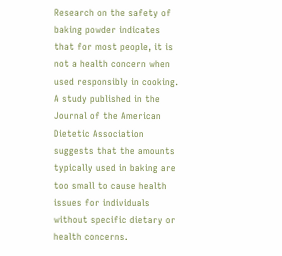Research on the safety of baking powder indicates that for most people, it is not a health concern when used responsibly in cooking. A study published in the Journal of the American Dietetic Association suggests that the amounts typically used in baking are too small to cause health issues for individuals without specific dietary or health concerns.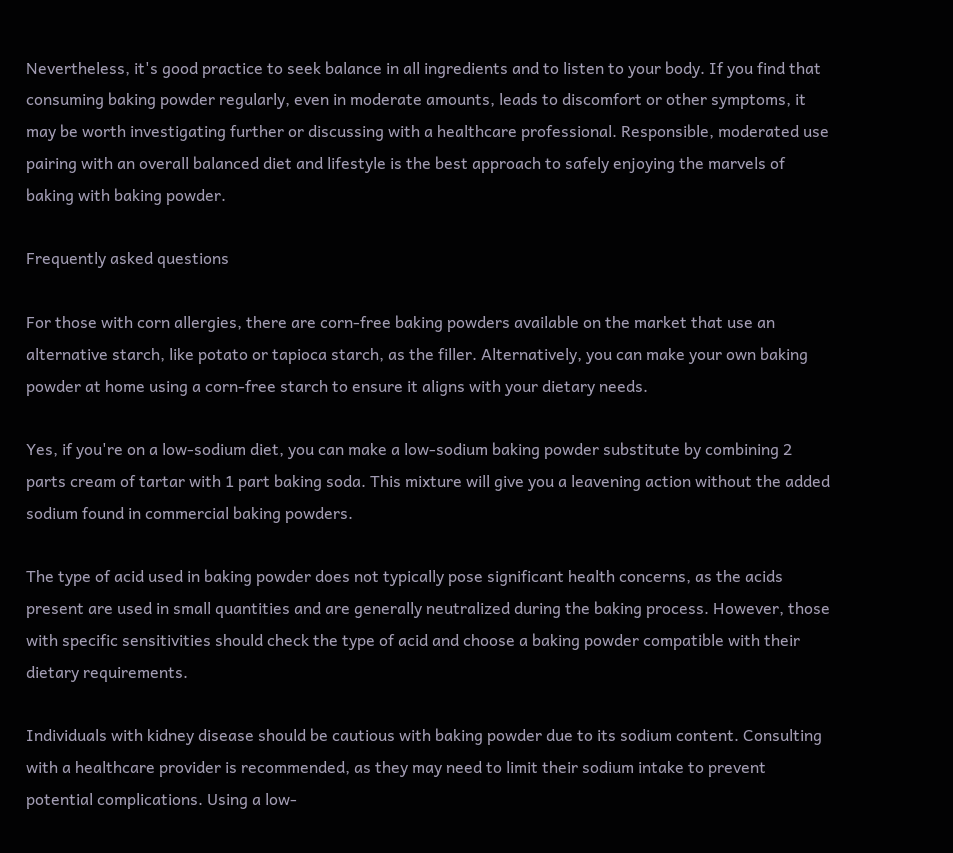Nevertheless, it's good practice to seek balance in all ingredients and to listen to your body. If you find that consuming baking powder regularly, even in moderate amounts, leads to discomfort or other symptoms, it may be worth investigating further or discussing with a healthcare professional. Responsible, moderated use pairing with an overall balanced diet and lifestyle is the best approach to safely enjoying the marvels of baking with baking powder.

Frequently asked questions

For those with corn allergies, there are corn-free baking powders available on the market that use an alternative starch, like potato or tapioca starch, as the filler. Alternatively, you can make your own baking powder at home using a corn-free starch to ensure it aligns with your dietary needs.

Yes, if you're on a low-sodium diet, you can make a low-sodium baking powder substitute by combining 2 parts cream of tartar with 1 part baking soda. This mixture will give you a leavening action without the added sodium found in commercial baking powders.

The type of acid used in baking powder does not typically pose significant health concerns, as the acids present are used in small quantities and are generally neutralized during the baking process. However, those with specific sensitivities should check the type of acid and choose a baking powder compatible with their dietary requirements.

Individuals with kidney disease should be cautious with baking powder due to its sodium content. Consulting with a healthcare provider is recommended, as they may need to limit their sodium intake to prevent potential complications. Using a low-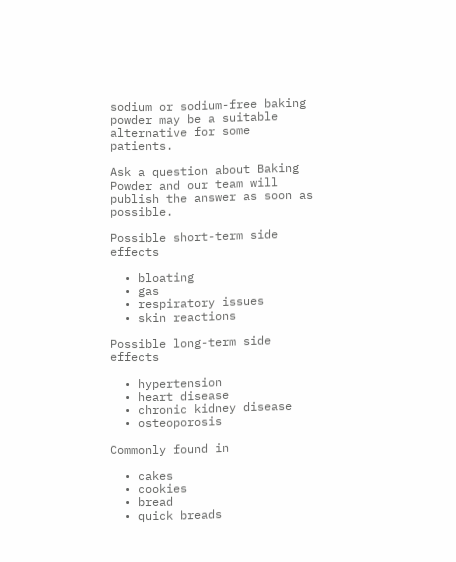sodium or sodium-free baking powder may be a suitable alternative for some patients.

Ask a question about Baking Powder and our team will publish the answer as soon as possible.

Possible short-term side effects

  • bloating
  • gas
  • respiratory issues
  • skin reactions

Possible long-term side effects

  • hypertension
  • heart disease
  • chronic kidney disease
  • osteoporosis

Commonly found in

  • cakes
  • cookies
  • bread
  • quick breads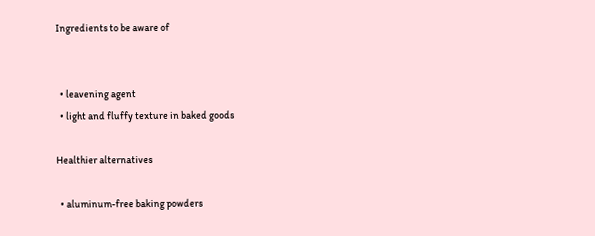Ingredients to be aware of


  • leavening agent
  • light and fluffy texture in baked goods

Healthier alternatives

  • aluminum-free baking powders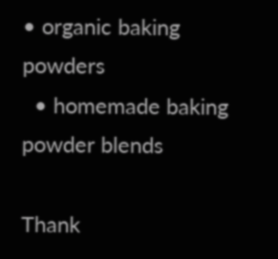• organic baking powders
  • homemade baking powder blends

Thank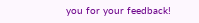you for your feedback!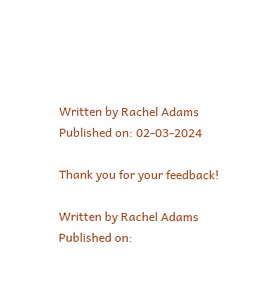Written by Rachel Adams
Published on: 02-03-2024

Thank you for your feedback!

Written by Rachel Adams
Published on: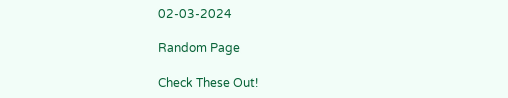02-03-2024

Random Page

Check These Out!